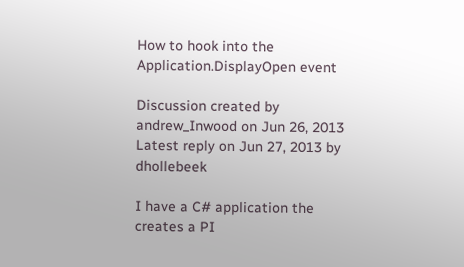How to hook into the Application.DisplayOpen event

Discussion created by andrew_Inwood on Jun 26, 2013
Latest reply on Jun 27, 2013 by dhollebeek

I have a C# application the creates a PI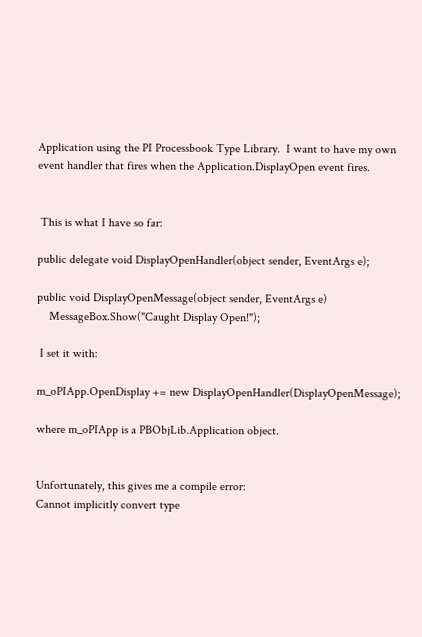Application using the PI Processbook Type Library.  I want to have my own event handler that fires when the Application.DisplayOpen event fires.


 This is what I have so far:

public delegate void DisplayOpenHandler(object sender, EventArgs e);

public void DisplayOpenMessage(object sender, EventArgs e)
    MessageBox.Show("Caught Display Open!");

 I set it with:

m_oPIApp.OpenDisplay += new DisplayOpenHandler(DisplayOpenMessage);

where m_oPIApp is a PBObjLib.Application object.


Unfortunately, this gives me a compile error:
Cannot implicitly convert type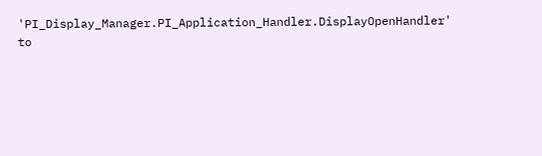'PI_Display_Manager.PI_Application_Handler.DisplayOpenHandler' to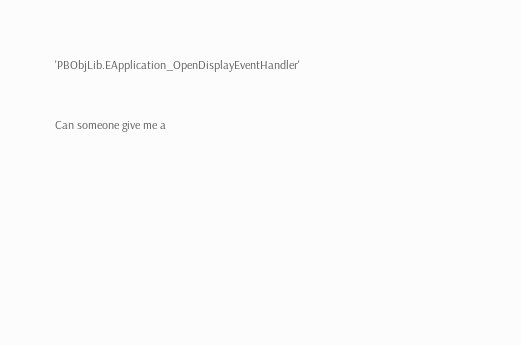'PBObjLib.EApplication_OpenDisplayEventHandler'


Can someone give me a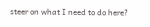steer on what I need to do here?